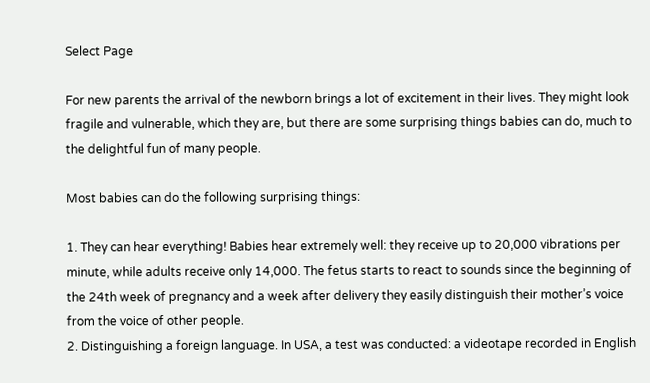Select Page

For new parents the arrival of the newborn brings a lot of excitement in their lives. They might look fragile and vulnerable, which they are, but there are some surprising things babies can do, much to the delightful fun of many people.

Most babies can do the following surprising things:

1. They can hear everything! Babies hear extremely well: they receive up to 20,000 vibrations per minute, while adults receive only 14,000. The fetus starts to react to sounds since the beginning of the 24th week of pregnancy and a week after delivery they easily distinguish their mother’s voice from the voice of other people.
2. Distinguishing a foreign language. In USA, a test was conducted: a videotape recorded in English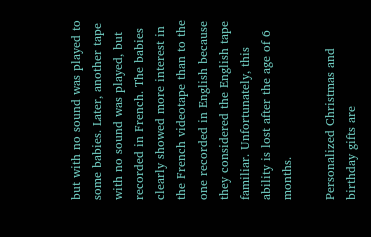but with no sound was played to some babies. Later, another tape with no sound was played, but recorded in French. The babies clearly showed more interest in the French videotape than to the one recorded in English because they considered the English tape familiar. Unfortunately, this ability is lost after the age of 6 months.

Personalized Christmas and birthday gifts are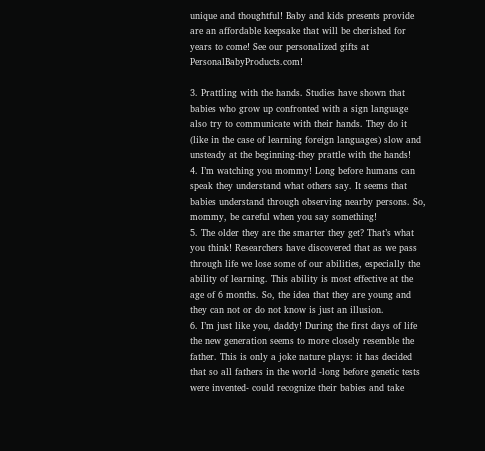unique and thoughtful! Baby and kids presents provide are an affordable keepsake that will be cherished for years to come! See our personalized gifts at PersonalBabyProducts.com!

3. Prattling with the hands. Studies have shown that babies who grow up confronted with a sign language also try to communicate with their hands. They do it (like in the case of learning foreign languages) slow and unsteady at the beginning-they prattle with the hands!
4. I’m watching you mommy! Long before humans can speak they understand what others say. It seems that babies understand through observing nearby persons. So, mommy, be careful when you say something!
5. The older they are the smarter they get? That’s what you think! Researchers have discovered that as we pass through life we lose some of our abilities, especially the ability of learning. This ability is most effective at the age of 6 months. So, the idea that they are young and they can not or do not know is just an illusion.
6. I’m just like you, daddy! During the first days of life the new generation seems to more closely resemble the father. This is only a joke nature plays: it has decided that so all fathers in the world -long before genetic tests were invented- could recognize their babies and take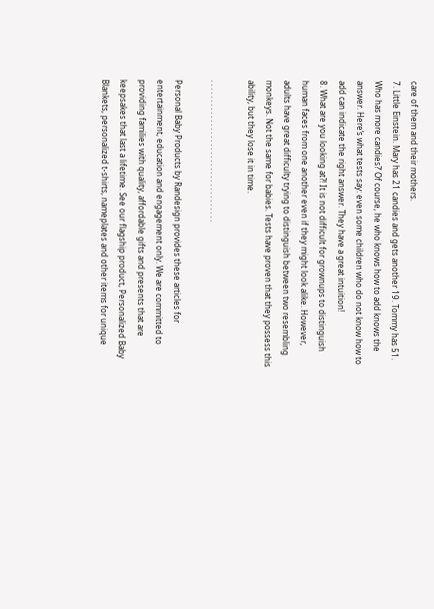care of them and their mothers.
7. Little Einstein. Mary has 21 candies and gets another 19. Tommy has 51. Who has more candies?’ Of course, he who knows how to add knows the answer. Here’s what tests say: even some children who do not know how to add can indicate the right answer. They have a great intuition!
8. What are you looking at?! It is not difficult for grownups to distinguish human faces from one another even if they might look alike. However, adults have great difficulty trying to distinguish between two resembling monkeys. Not the same for babies. Tests have proven that they possess this ability, but they lose it in time.

. . . . . . . . . . . . . . . . . . . . . . . . . . . . . . . . . . . .

Personal Baby Products by Randesign provides these articles for entertainment, education and engagement only. We are committed to providing families with quality, affordable gifts and presents that are keepsakes that last a lifetime. See our flagship product, Personalized Baby Blankets, personalized t-shirts, nameplates and other items for unique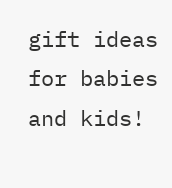gift ideas for babies and kids!